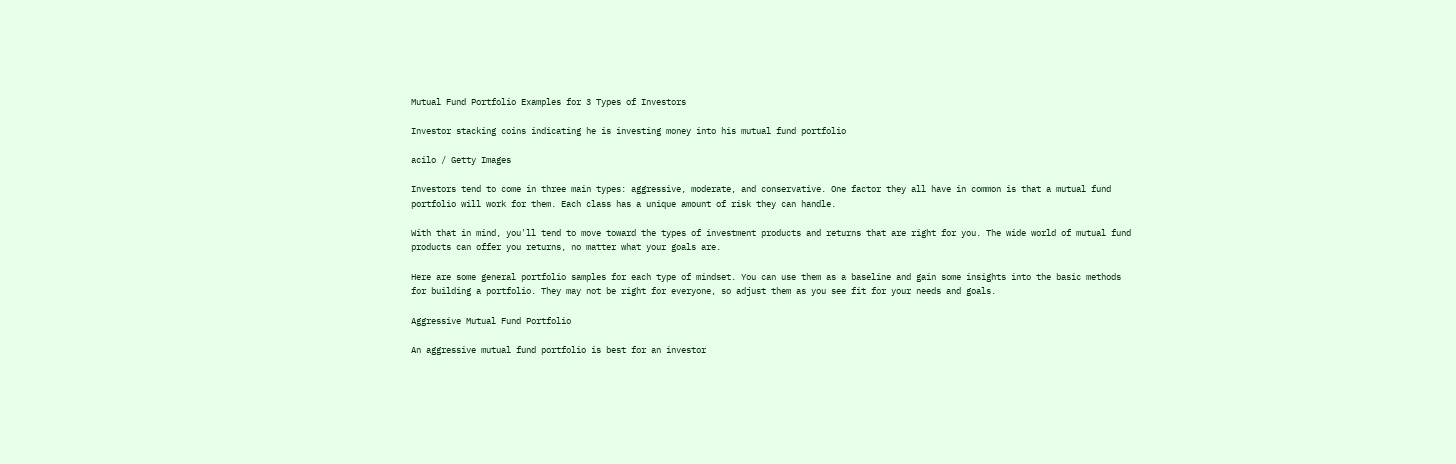Mutual Fund Portfolio Examples for 3 Types of Investors

Investor stacking coins indicating he is investing money into his mutual fund portfolio

acilo / Getty Images

Investors tend to come in three main types: aggressive, moderate, and conservative. One factor they all have in common is that a mutual fund portfolio will work for them. Each class has a unique amount of risk they can handle.

With that in mind, you'll tend to move toward the types of investment products and returns that are right for you. The wide world of mutual fund products can offer you returns, no matter what your goals are.

Here are some general portfolio samples for each type of mindset. You can use them as a baseline and gain some insights into the basic methods for building a portfolio. They may not be right for everyone, so adjust them as you see fit for your needs and goals.

Aggressive Mutual Fund Portfolio

An aggressive mutual fund portfolio is best for an investor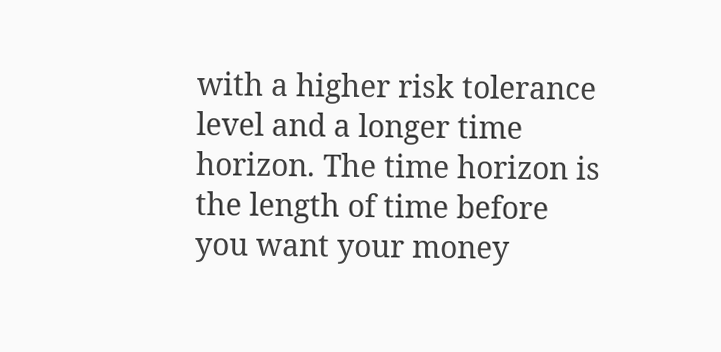with a higher risk tolerance level and a longer time horizon. The time horizon is the length of time before you want your money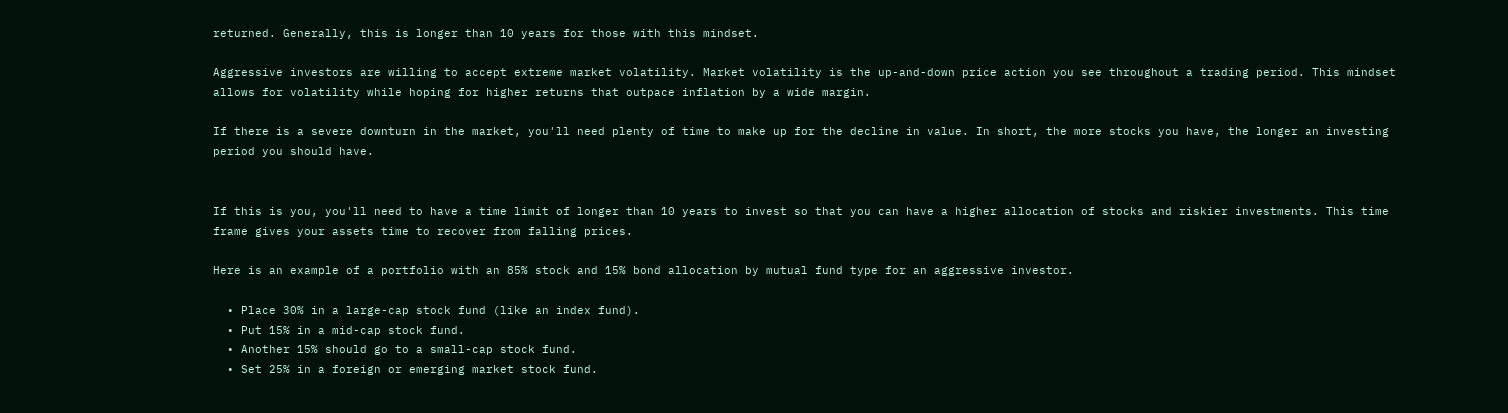returned. Generally, this is longer than 10 years for those with this mindset.

Aggressive investors are willing to accept extreme market volatility. Market volatility is the up-and-down price action you see throughout a trading period. This mindset allows for volatility while hoping for higher returns that outpace inflation by a wide margin.

If there is a severe downturn in the market, you'll need plenty of time to make up for the decline in value. In short, the more stocks you have, the longer an investing period you should have.


If this is you, you'll need to have a time limit of longer than 10 years to invest so that you can have a higher allocation of stocks and riskier investments. This time frame gives your assets time to recover from falling prices.

Here is an example of a portfolio with an 85% stock and 15% bond allocation by mutual fund type for an aggressive investor.

  • Place 30% in a large-cap stock fund (like an index fund).
  • Put 15% in a mid-cap stock fund.
  • Another 15% should go to a small-cap stock fund.
  • Set 25% in a foreign or emerging market stock fund.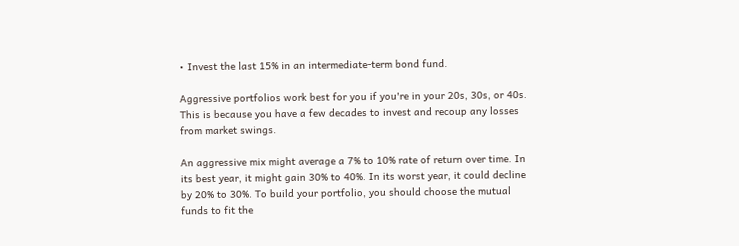• Invest the last 15% in an intermediate-term bond fund.

Aggressive portfolios work best for you if you're in your 20s, 30s, or 40s. This is because you have a few decades to invest and recoup any losses from market swings.

An aggressive mix might average a 7% to 10% rate of return over time. In its best year, it might gain 30% to 40%. In its worst year, it could decline by 20% to 30%. To build your portfolio, you should choose the mutual funds to fit the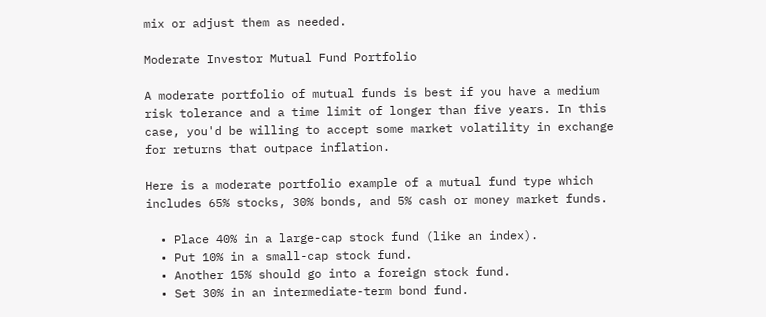mix or adjust them as needed.

Moderate Investor Mutual Fund Portfolio

A moderate portfolio of mutual funds is best if you have a medium risk tolerance and a time limit of longer than five years. In this case, you'd be willing to accept some market volatility in exchange for returns that outpace inflation.

Here is a moderate portfolio example of a mutual fund type which includes 65% stocks, 30% bonds, and 5% cash or money market funds.

  • Place 40% in a large-cap stock fund (like an index).
  • Put 10% in a small-cap stock fund.
  • Another 15% should go into a foreign stock fund.
  • Set 30% in an intermediate-term bond fund.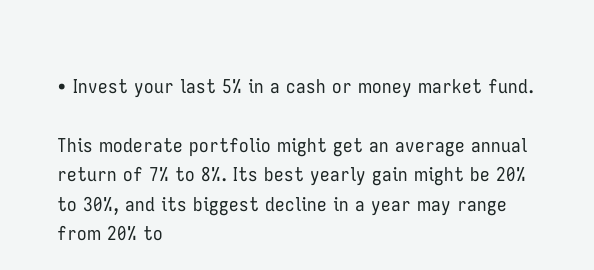• Invest your last 5% in a cash or money market fund.

This moderate portfolio might get an average annual return of 7% to 8%. Its best yearly gain might be 20% to 30%, and its biggest decline in a year may range from 20% to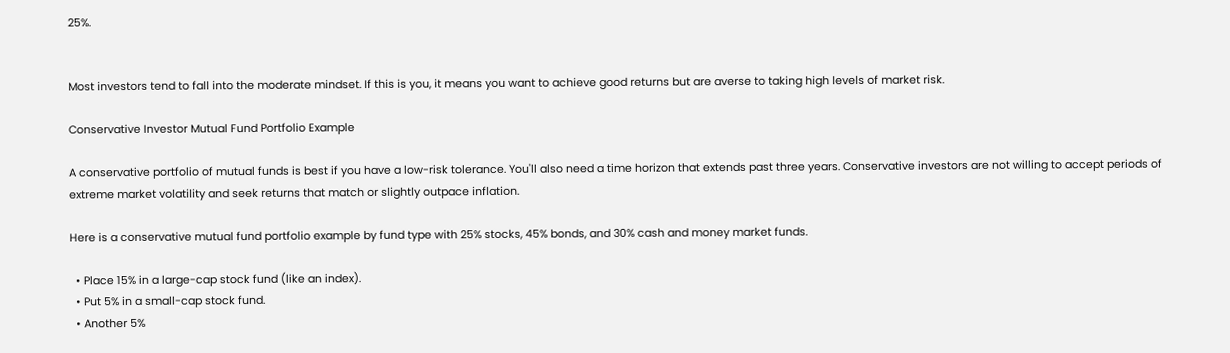25%.


Most investors tend to fall into the moderate mindset. If this is you, it means you want to achieve good returns but are averse to taking high levels of market risk.

Conservative Investor Mutual Fund Portfolio Example

A conservative portfolio of mutual funds is best if you have a low-risk tolerance. You'll also need a time horizon that extends past three years. Conservative investors are not willing to accept periods of extreme market volatility and seek returns that match or slightly outpace inflation.

Here is a conservative mutual fund portfolio example by fund type with 25% stocks, 45% bonds, and 30% cash and money market funds.

  • Place 15% in a large-cap stock fund (like an index).
  • Put 5% in a small-cap stock fund.
  • Another 5%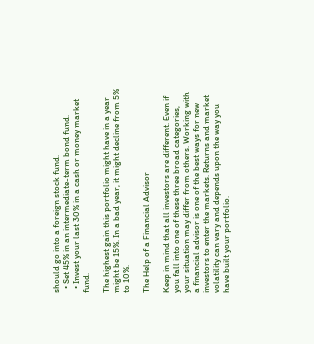should go into a foreign stock fund.
  • Set 45% in an intermediate-term bond fund.
  • Invest your last 30% in a cash or money market fund.

The highest gain this portfolio might have in a year might be 15%. In a bad year, it might decline from 5% to 10%.

The Help of a Financial Advisor

Keep in mind that all investors are different. Even if you fall into one of these three broad categories, your situation may differ from others. Working with a financial advisor is one of the best ways for new investors to enter the markets. Returns and market volatility can vary and depends upon the way you have built your portfolio.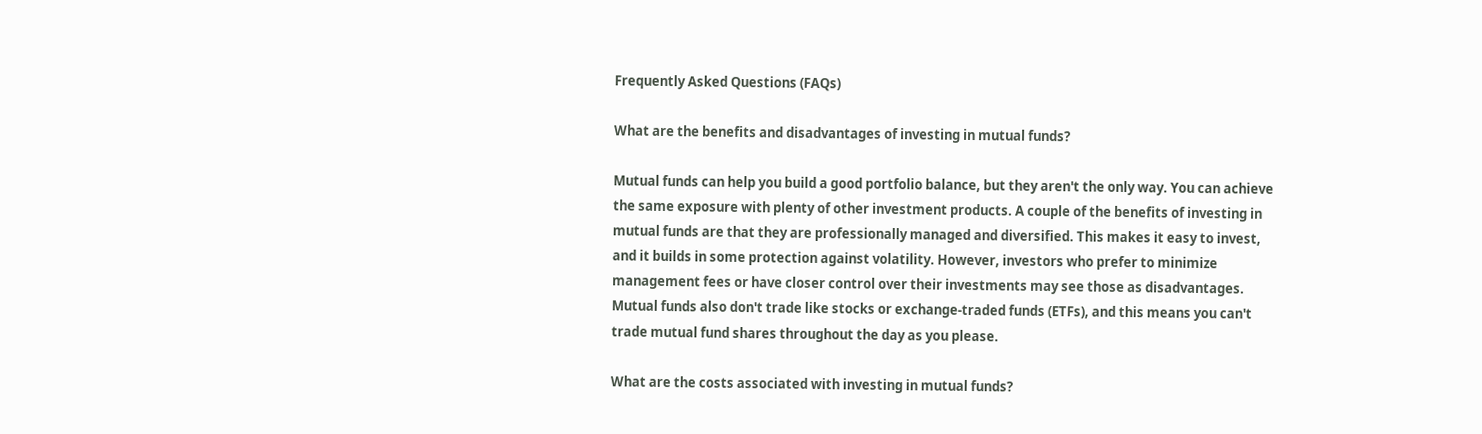Frequently Asked Questions (FAQs)

What are the benefits and disadvantages of investing in mutual funds?

Mutual funds can help you build a good portfolio balance, but they aren't the only way. You can achieve the same exposure with plenty of other investment products. A couple of the benefits of investing in mutual funds are that they are professionally managed and diversified. This makes it easy to invest, and it builds in some protection against volatility. However, investors who prefer to minimize management fees or have closer control over their investments may see those as disadvantages. Mutual funds also don't trade like stocks or exchange-traded funds (ETFs), and this means you can't trade mutual fund shares throughout the day as you please.

What are the costs associated with investing in mutual funds?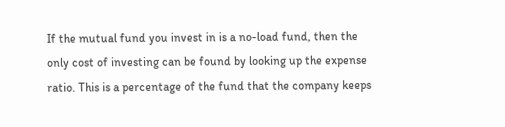If the mutual fund you invest in is a no-load fund, then the only cost of investing can be found by looking up the expense ratio. This is a percentage of the fund that the company keeps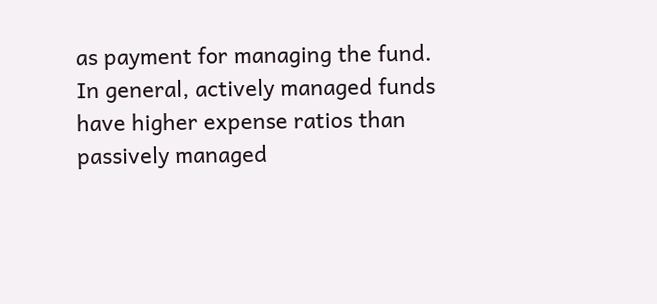as payment for managing the fund. In general, actively managed funds have higher expense ratios than passively managed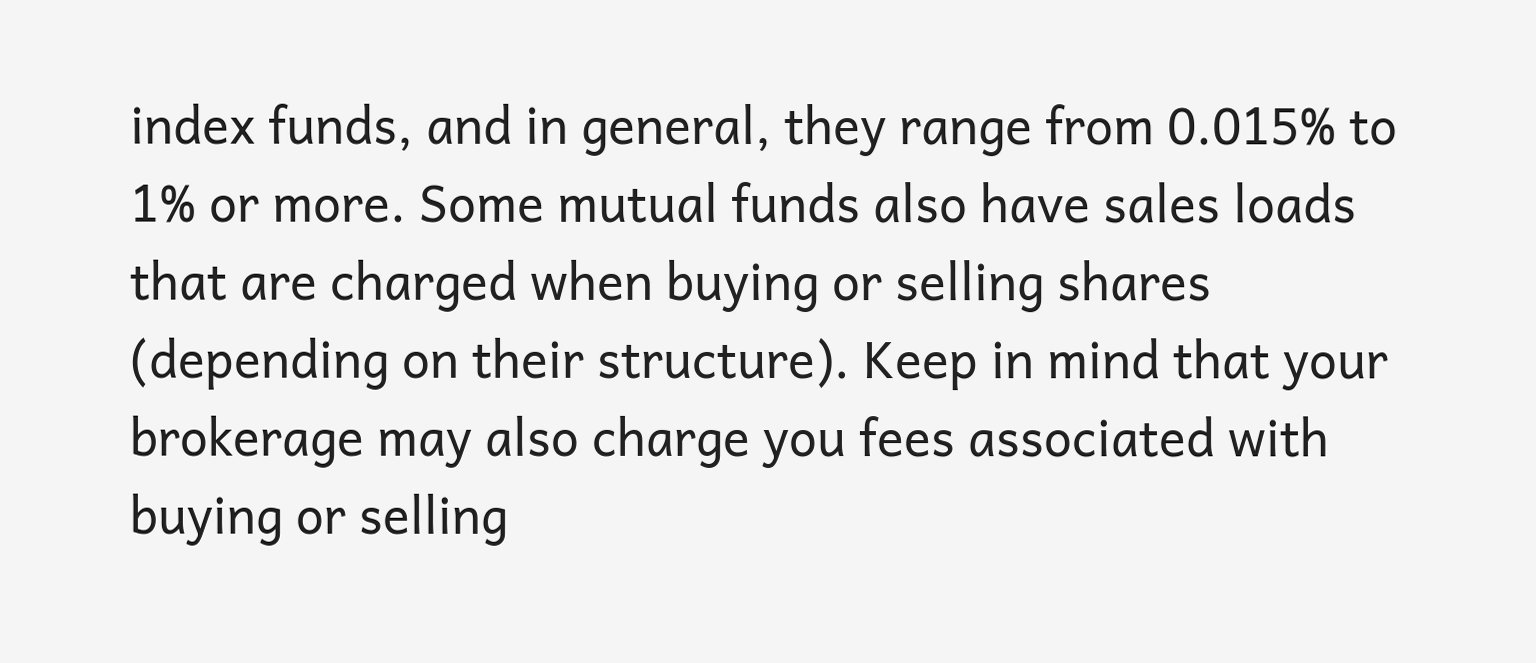index funds, and in general, they range from 0.015% to 1% or more. Some mutual funds also have sales loads that are charged when buying or selling shares (depending on their structure). Keep in mind that your brokerage may also charge you fees associated with buying or selling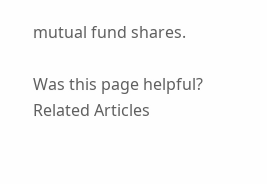mutual fund shares.

Was this page helpful?
Related Articles